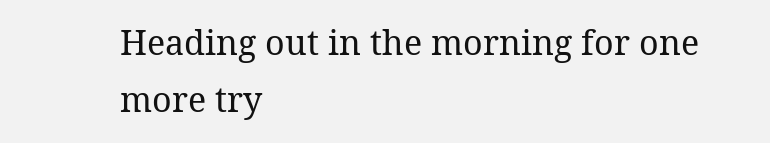Heading out in the morning for one more try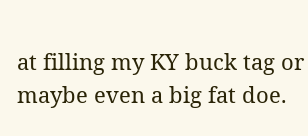at filling my KY buck tag or maybe even a big fat doe.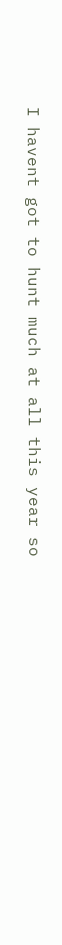I havent got to hunt much at all this year so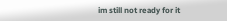im still not ready for it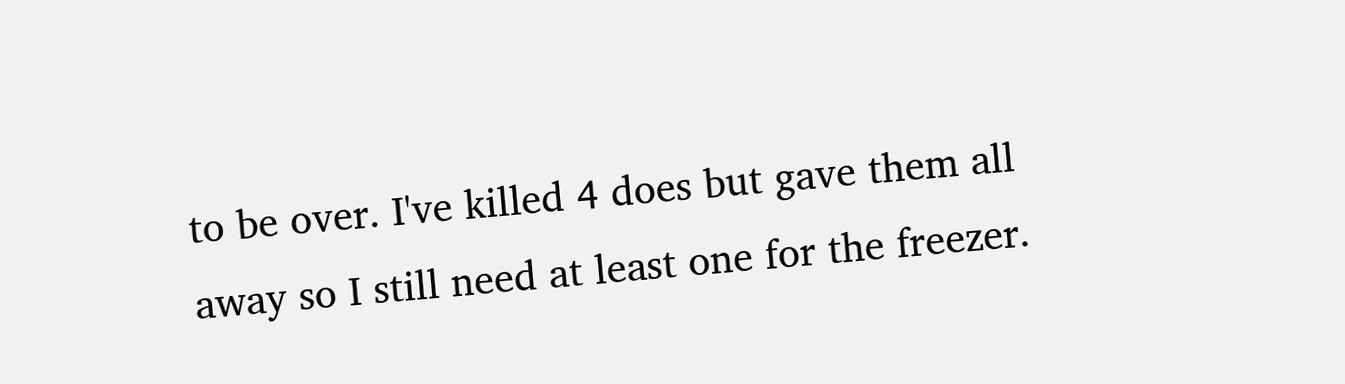to be over. I've killed 4 does but gave them all away so I still need at least one for the freezer.